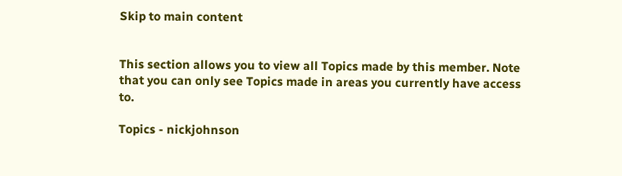Skip to main content


This section allows you to view all Topics made by this member. Note that you can only see Topics made in areas you currently have access to.

Topics - nickjohnson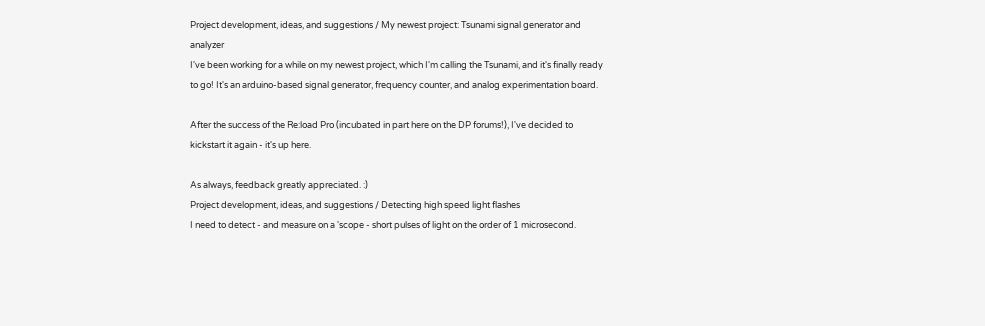Project development, ideas, and suggestions / My newest project: Tsunami signal generator and analyzer
I've been working for a while on my newest project, which I'm calling the Tsunami, and it's finally ready to go! It's an arduino-based signal generator, frequency counter, and analog experimentation board.

After the success of the Re:load Pro (incubated in part here on the DP forums!), I've decided to kickstart it again - it's up here.

As always, feedback greatly appreciated. :)
Project development, ideas, and suggestions / Detecting high speed light flashes
I need to detect - and measure on a 'scope - short pulses of light on the order of 1 microsecond.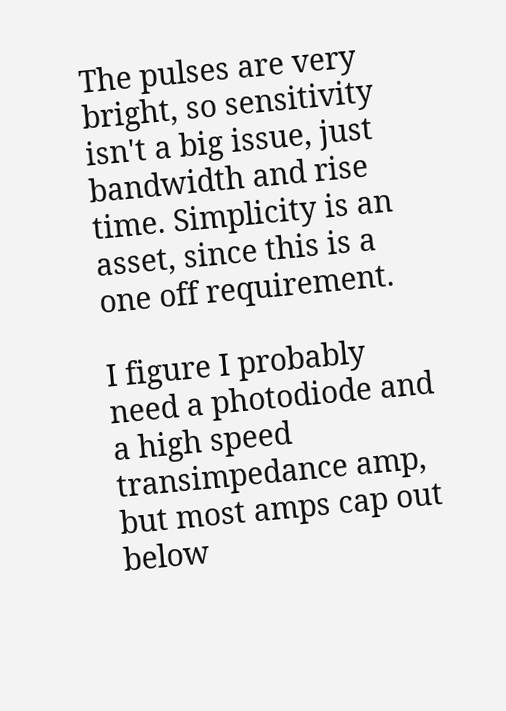The pulses are very bright, so sensitivity isn't a big issue, just bandwidth and rise time. Simplicity is an asset, since this is a one off requirement.

I figure I probably need a photodiode and a high speed transimpedance amp, but most amps cap out below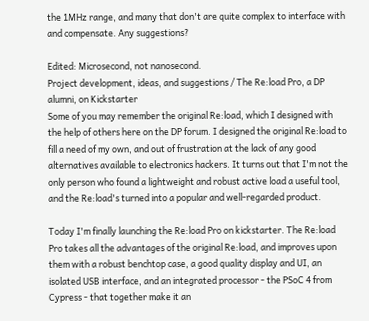the 1MHz range, and many that don't are quite complex to interface with and compensate. Any suggestions?

Edited: Microsecond, not nanosecond.
Project development, ideas, and suggestions / The Re:load Pro, a DP alumni, on Kickstarter
Some of you may remember the original Re:load, which I designed with the help of others here on the DP forum. I designed the original Re:load to fill a need of my own, and out of frustration at the lack of any good alternatives available to electronics hackers. It turns out that I'm not the only person who found a lightweight and robust active load a useful tool, and the Re:load's turned into a popular and well-regarded product.

Today I'm finally launching the Re:load Pro on kickstarter. The Re:load Pro takes all the advantages of the original Re:load, and improves upon them with a robust benchtop case, a good quality display and UI, an isolated USB interface, and an integrated processor - the PSoC 4 from Cypress - that together make it an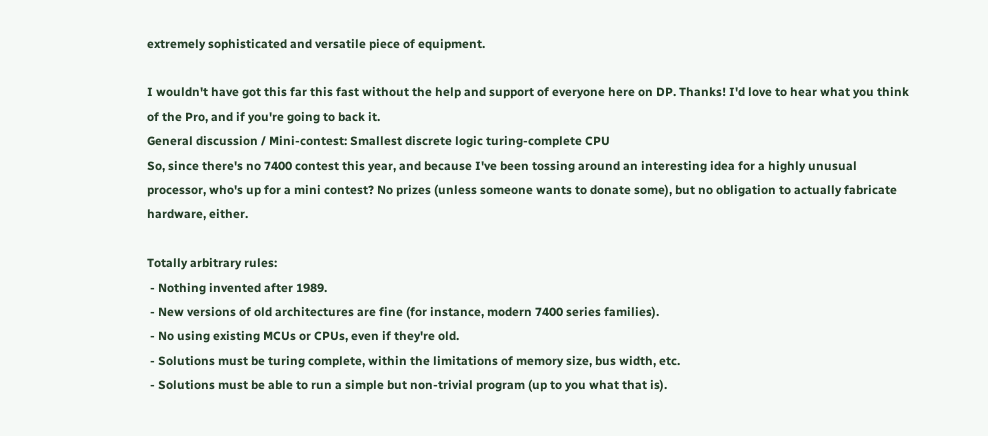extremely sophisticated and versatile piece of equipment.

I wouldn't have got this far this fast without the help and support of everyone here on DP. Thanks! I'd love to hear what you think of the Pro, and if you're going to back it.
General discussion / Mini-contest: Smallest discrete logic turing-complete CPU
So, since there's no 7400 contest this year, and because I've been tossing around an interesting idea for a highly unusual processor, who's up for a mini contest? No prizes (unless someone wants to donate some), but no obligation to actually fabricate hardware, either.

Totally arbitrary rules:
 - Nothing invented after 1989.
 - New versions of old architectures are fine (for instance, modern 7400 series families).
 - No using existing MCUs or CPUs, even if they're old.
 - Solutions must be turing complete, within the limitations of memory size, bus width, etc.
 - Solutions must be able to run a simple but non-trivial program (up to you what that is).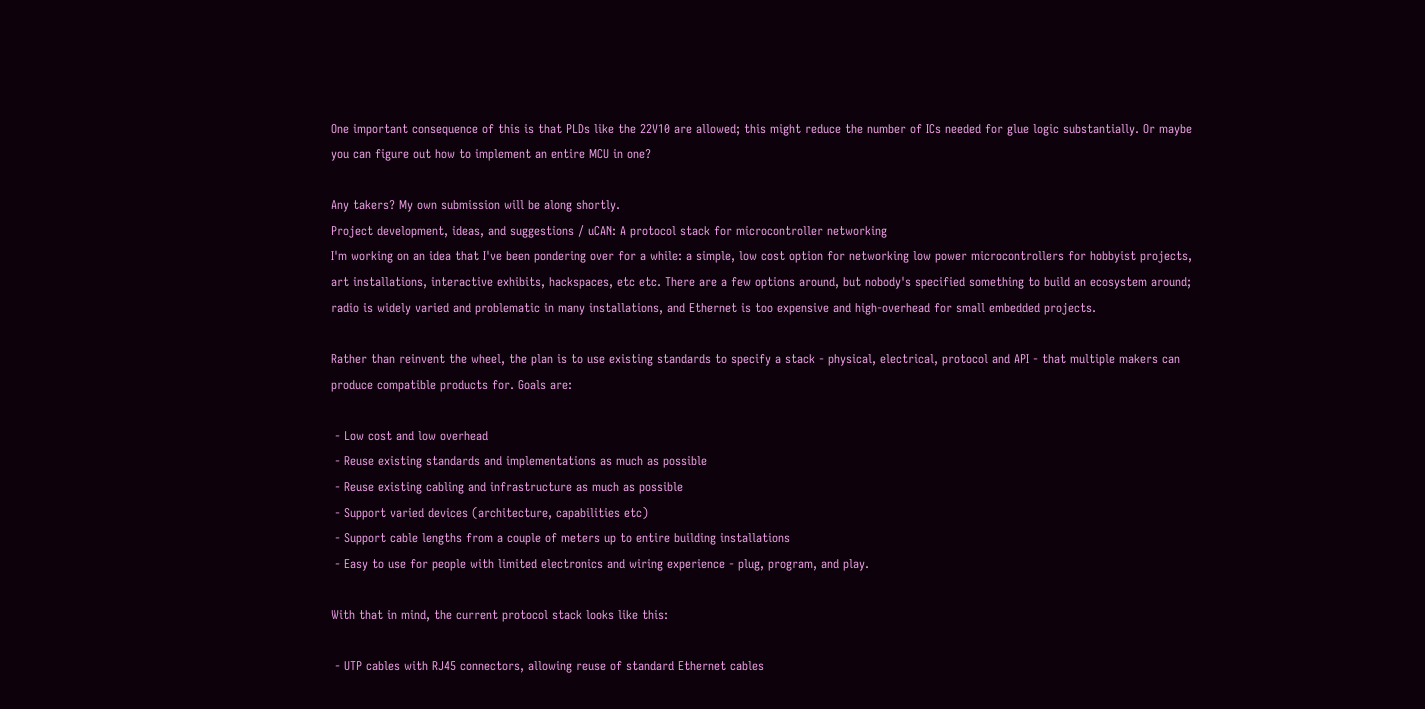One important consequence of this is that PLDs like the 22V10 are allowed; this might reduce the number of ICs needed for glue logic substantially. Or maybe you can figure out how to implement an entire MCU in one?

Any takers? My own submission will be along shortly.
Project development, ideas, and suggestions / uCAN: A protocol stack for microcontroller networking
I'm working on an idea that I've been pondering over for a while: a simple, low cost option for networking low power microcontrollers for hobbyist projects, art installations, interactive exhibits, hackspaces, etc etc. There are a few options around, but nobody's specified something to build an ecosystem around; radio is widely varied and problematic in many installations, and Ethernet is too expensive and high-overhead for small embedded projects.

Rather than reinvent the wheel, the plan is to use existing standards to specify a stack - physical, electrical, protocol and API - that multiple makers can produce compatible products for. Goals are:

 - Low cost and low overhead
 - Reuse existing standards and implementations as much as possible
 - Reuse existing cabling and infrastructure as much as possible
 - Support varied devices (architecture, capabilities etc)
 - Support cable lengths from a couple of meters up to entire building installations
 - Easy to use for people with limited electronics and wiring experience - plug, program, and play.

With that in mind, the current protocol stack looks like this:

 - UTP cables with RJ45 connectors, allowing reuse of standard Ethernet cables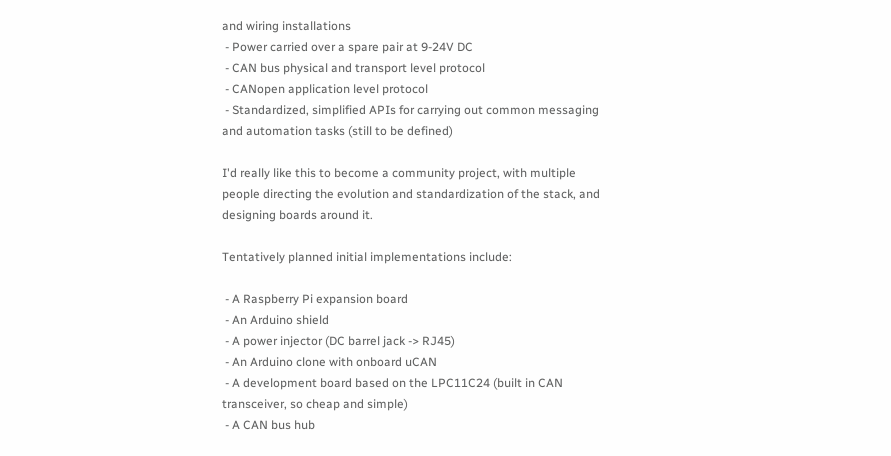and wiring installations
 - Power carried over a spare pair at 9-24V DC
 - CAN bus physical and transport level protocol
 - CANopen application level protocol
 - Standardized, simplified APIs for carrying out common messaging and automation tasks (still to be defined)

I'd really like this to become a community project, with multiple people directing the evolution and standardization of the stack, and designing boards around it.

Tentatively planned initial implementations include:

 - A Raspberry Pi expansion board
 - An Arduino shield
 - A power injector (DC barrel jack -> RJ45)
 - An Arduino clone with onboard uCAN
 - A development board based on the LPC11C24 (built in CAN transceiver, so cheap and simple)
 - A CAN bus hub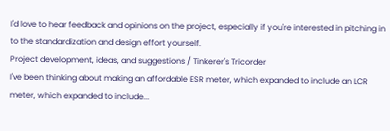I'd love to hear feedback and opinions on the project, especially if you're interested in pitching in to the standardization and design effort yourself.
Project development, ideas, and suggestions / Tinkerer's Tricorder
I've been thinking about making an affordable ESR meter, which expanded to include an LCR meter, which expanded to include...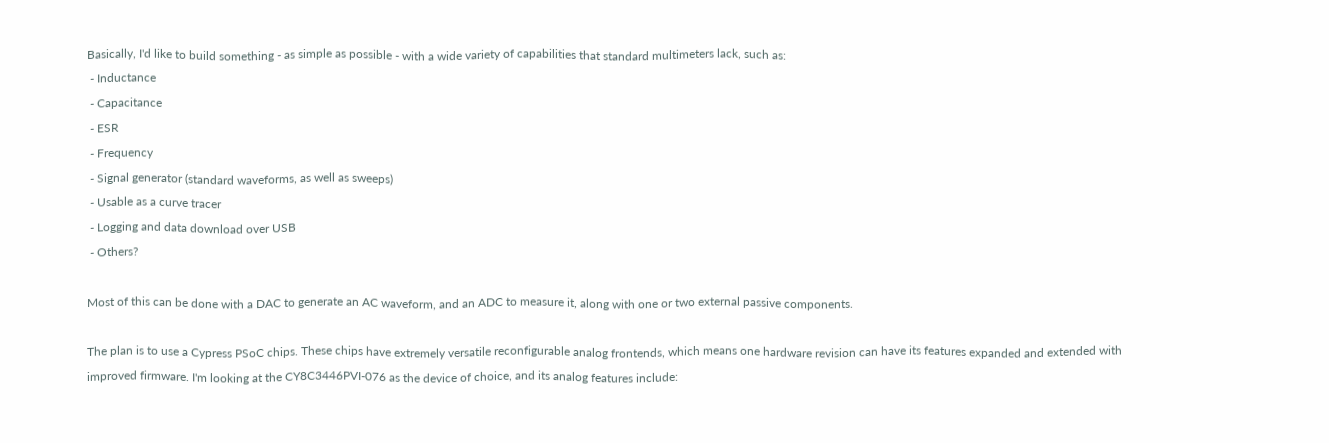Basically, I'd like to build something - as simple as possible - with a wide variety of capabilities that standard multimeters lack, such as:
 - Inductance
 - Capacitance
 - ESR
 - Frequency
 - Signal generator (standard waveforms, as well as sweeps)
 - Usable as a curve tracer
 - Logging and data download over USB
 - Others?

Most of this can be done with a DAC to generate an AC waveform, and an ADC to measure it, along with one or two external passive components.

The plan is to use a Cypress PSoC chips. These chips have extremely versatile reconfigurable analog frontends, which means one hardware revision can have its features expanded and extended with improved firmware. I'm looking at the CY8C3446PVI-076 as the device of choice, and its analog features include: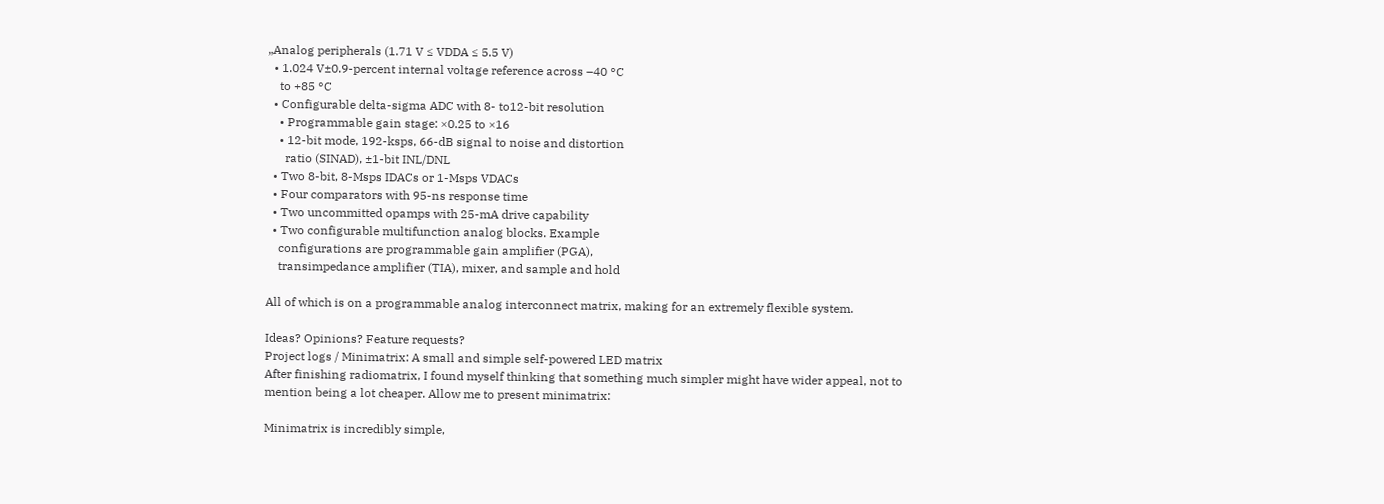„Analog peripherals (1.71 V ≤ VDDA ≤ 5.5 V)
  • 1.024 V±0.9-percent internal voltage reference across –40 °C
    to +85 °C
  • Configurable delta-sigma ADC with 8- to12-bit resolution
    • Programmable gain stage: ×0.25 to ×16
    • 12-bit mode, 192-ksps, 66-dB signal to noise and distortion
      ratio (SINAD), ±1-bit INL/DNL
  • Two 8-bit, 8-Msps IDACs or 1-Msps VDACs
  • Four comparators with 95-ns response time
  • Two uncommitted opamps with 25-mA drive capability
  • Two configurable multifunction analog blocks. Example
    configurations are programmable gain amplifier (PGA),
    transimpedance amplifier (TIA), mixer, and sample and hold

All of which is on a programmable analog interconnect matrix, making for an extremely flexible system.

Ideas? Opinions? Feature requests?
Project logs / Minimatrix: A small and simple self-powered LED matrix
After finishing radiomatrix, I found myself thinking that something much simpler might have wider appeal, not to mention being a lot cheaper. Allow me to present minimatrix:

Minimatrix is incredibly simple,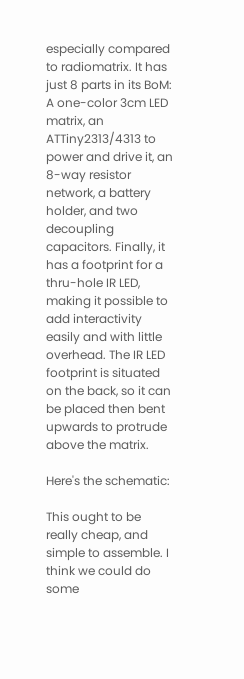especially compared to radiomatrix. It has just 8 parts in its BoM: A one-color 3cm LED matrix, an ATTiny2313/4313 to power and drive it, an 8-way resistor network, a battery holder, and two decoupling capacitors. Finally, it has a footprint for a thru-hole IR LED, making it possible to add interactivity easily and with little overhead. The IR LED footprint is situated on the back, so it can be placed then bent upwards to protrude above the matrix.

Here's the schematic:

This ought to be really cheap, and simple to assemble. I think we could do some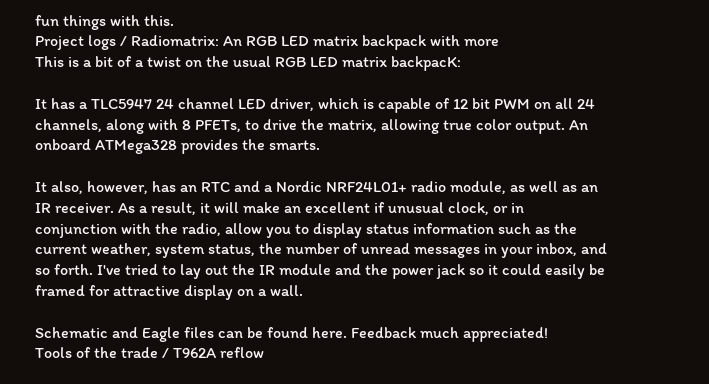fun things with this.
Project logs / Radiomatrix: An RGB LED matrix backpack with more
This is a bit of a twist on the usual RGB LED matrix backpacK:

It has a TLC5947 24 channel LED driver, which is capable of 12 bit PWM on all 24 channels, along with 8 PFETs, to drive the matrix, allowing true color output. An onboard ATMega328 provides the smarts.

It also, however, has an RTC and a Nordic NRF24L01+ radio module, as well as an IR receiver. As a result, it will make an excellent if unusual clock, or in conjunction with the radio, allow you to display status information such as the current weather, system status, the number of unread messages in your inbox, and so forth. I've tried to lay out the IR module and the power jack so it could easily be framed for attractive display on a wall.

Schematic and Eagle files can be found here. Feedback much appreciated!
Tools of the trade / T962A reflow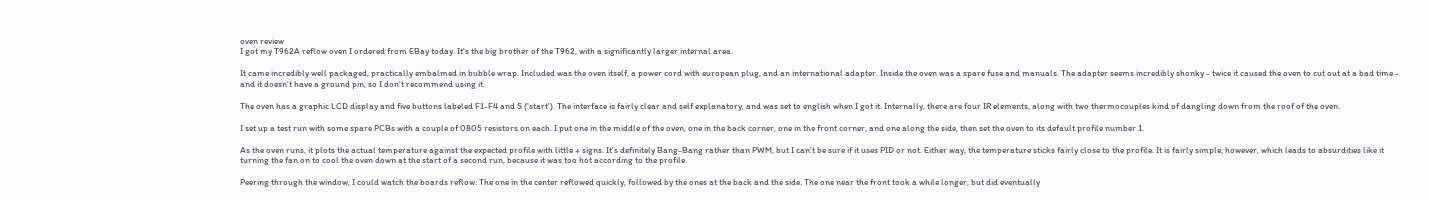oven review
I got my T962A reflow oven I ordered from EBay today. It's the big brother of the T962, with a significantly larger internal area.

It came incredibly well packaged, practically embalmed in bubble wrap. Included was the oven itself, a power cord with european plug, and an international adapter. Inside the oven was a spare fuse and manuals. The adapter seems incredibly shonky - twice it caused the oven to cut out at a bad time - and it doesn't have a ground pin, so I don't recommend using it.

The oven has a graphic LCD display and five buttons labeled F1-F4 and S ('start'). The interface is fairly clear and self explanatory, and was set to english when I got it. Internally, there are four IR elements, along with two thermocouples kind of dangling down from the roof of the oven.

I set up a test run with some spare PCBs with a couple of 0805 resistors on each. I put one in the middle of the oven, one in the back corner, one in the front corner, and one along the side, then set the oven to its default profile number 1.

As the oven runs, it plots the actual temperature against the expected profile with little + signs. It's definitely Bang-Bang rather than PWM, but I can't be sure if it uses PID or not. Either way, the temperature sticks fairly close to the profile. It is fairly simple, however, which leads to absurdities like it turning the fan on to cool the oven down at the start of a second run, because it was too hot according to the profile.

Peering through the window, I could watch the boards reflow. The one in the center reflowed quickly, followed by the ones at the back and the side. The one near the front took a while longer, but did eventually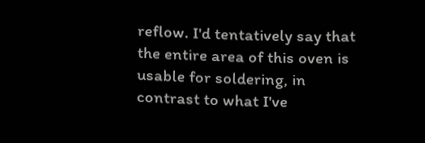reflow. I'd tentatively say that the entire area of this oven is usable for soldering, in contrast to what I've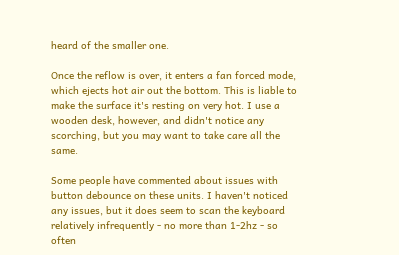heard of the smaller one.

Once the reflow is over, it enters a fan forced mode, which ejects hot air out the bottom. This is liable to make the surface it's resting on very hot. I use a wooden desk, however, and didn't notice any scorching, but you may want to take care all the same.

Some people have commented about issues with button debounce on these units. I haven't noticed any issues, but it does seem to scan the keyboard relatively infrequently - no more than 1-2hz - so often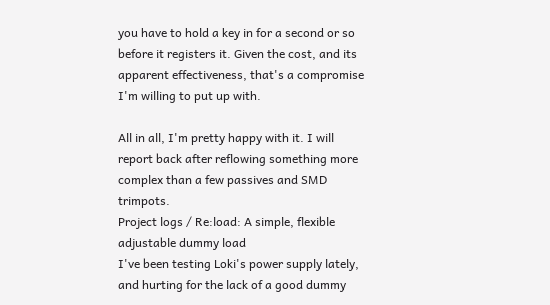you have to hold a key in for a second or so before it registers it. Given the cost, and its apparent effectiveness, that's a compromise I'm willing to put up with.

All in all, I'm pretty happy with it. I will report back after reflowing something more complex than a few passives and SMD trimpots.
Project logs / Re:load: A simple, flexible adjustable dummy load
I've been testing Loki's power supply lately, and hurting for the lack of a good dummy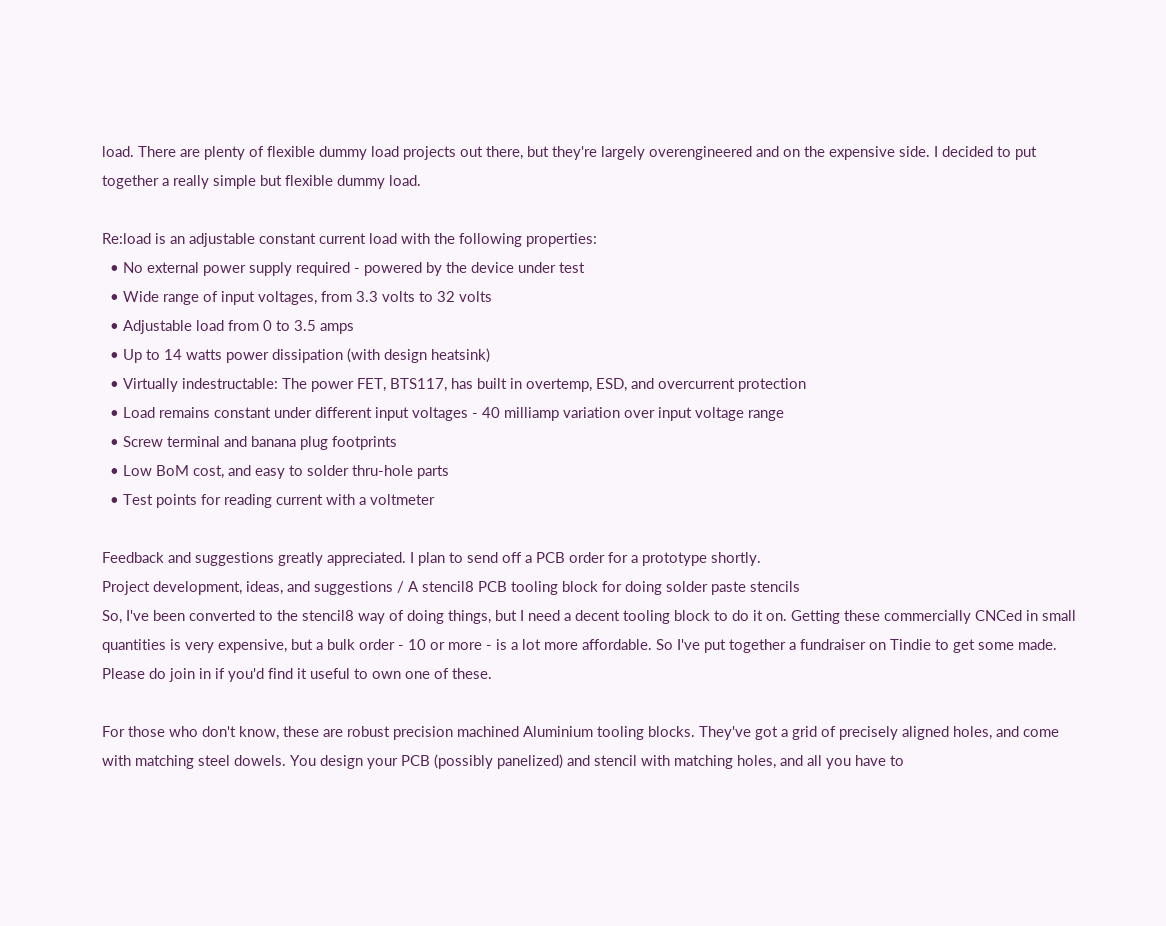load. There are plenty of flexible dummy load projects out there, but they're largely overengineered and on the expensive side. I decided to put together a really simple but flexible dummy load.

Re:load is an adjustable constant current load with the following properties:
  • No external power supply required - powered by the device under test
  • Wide range of input voltages, from 3.3 volts to 32 volts
  • Adjustable load from 0 to 3.5 amps
  • Up to 14 watts power dissipation (with design heatsink)
  • Virtually indestructable: The power FET, BTS117, has built in overtemp, ESD, and overcurrent protection
  • Load remains constant under different input voltages - 40 milliamp variation over input voltage range
  • Screw terminal and banana plug footprints
  • Low BoM cost, and easy to solder thru-hole parts
  • Test points for reading current with a voltmeter

Feedback and suggestions greatly appreciated. I plan to send off a PCB order for a prototype shortly.
Project development, ideas, and suggestions / A stencil8 PCB tooling block for doing solder paste stencils
So, I've been converted to the stencil8 way of doing things, but I need a decent tooling block to do it on. Getting these commercially CNCed in small quantities is very expensive, but a bulk order - 10 or more - is a lot more affordable. So I've put together a fundraiser on Tindie to get some made. Please do join in if you'd find it useful to own one of these.

For those who don't know, these are robust precision machined Aluminium tooling blocks. They've got a grid of precisely aligned holes, and come with matching steel dowels. You design your PCB (possibly panelized) and stencil with matching holes, and all you have to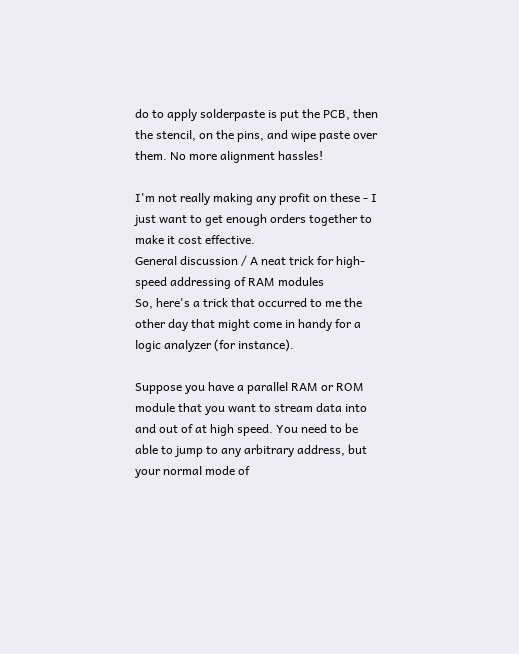do to apply solderpaste is put the PCB, then the stencil, on the pins, and wipe paste over them. No more alignment hassles!

I'm not really making any profit on these - I just want to get enough orders together to make it cost effective.
General discussion / A neat trick for high-speed addressing of RAM modules
So, here's a trick that occurred to me the other day that might come in handy for a logic analyzer (for instance).

Suppose you have a parallel RAM or ROM module that you want to stream data into and out of at high speed. You need to be able to jump to any arbitrary address, but your normal mode of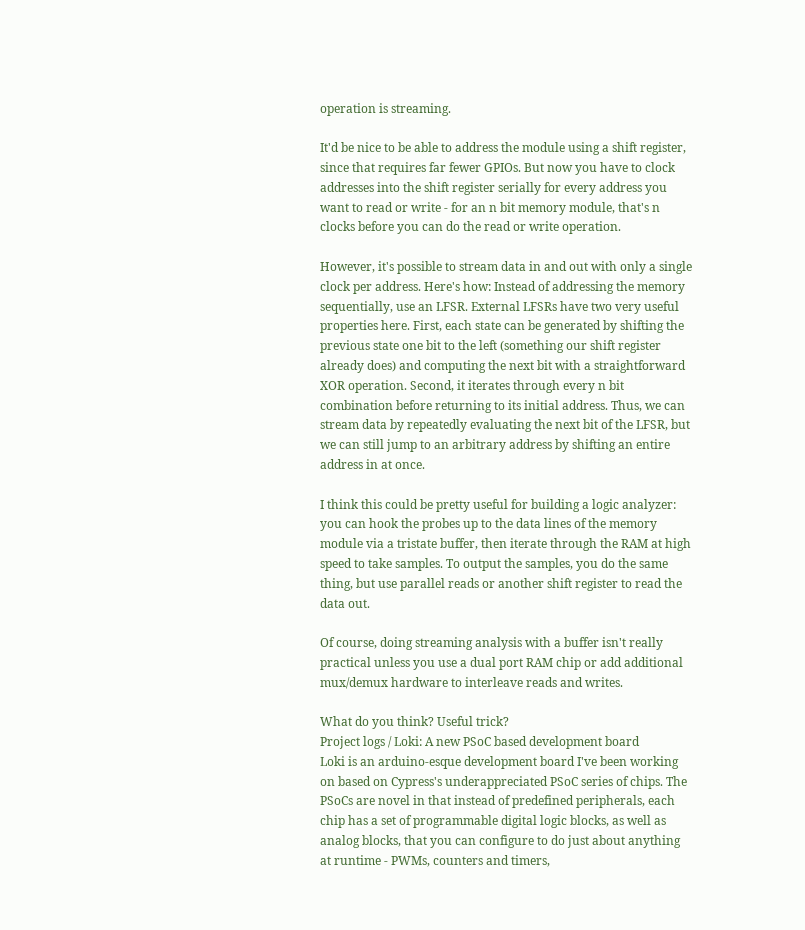operation is streaming.

It'd be nice to be able to address the module using a shift register, since that requires far fewer GPIOs. But now you have to clock addresses into the shift register serially for every address you want to read or write - for an n bit memory module, that's n clocks before you can do the read or write operation.

However, it's possible to stream data in and out with only a single clock per address. Here's how: Instead of addressing the memory sequentially, use an LFSR. External LFSRs have two very useful properties here. First, each state can be generated by shifting the previous state one bit to the left (something our shift register already does) and computing the next bit with a straightforward XOR operation. Second, it iterates through every n bit combination before returning to its initial address. Thus, we can stream data by repeatedly evaluating the next bit of the LFSR, but we can still jump to an arbitrary address by shifting an entire address in at once.

I think this could be pretty useful for building a logic analyzer: you can hook the probes up to the data lines of the memory module via a tristate buffer, then iterate through the RAM at high speed to take samples. To output the samples, you do the same thing, but use parallel reads or another shift register to read the data out.

Of course, doing streaming analysis with a buffer isn't really practical unless you use a dual port RAM chip or add additional mux/demux hardware to interleave reads and writes.

What do you think? Useful trick?
Project logs / Loki: A new PSoC based development board
Loki is an arduino-esque development board I've been working on based on Cypress's underappreciated PSoC series of chips. The PSoCs are novel in that instead of predefined peripherals, each chip has a set of programmable digital logic blocks, as well as analog blocks, that you can configure to do just about anything at runtime - PWMs, counters and timers,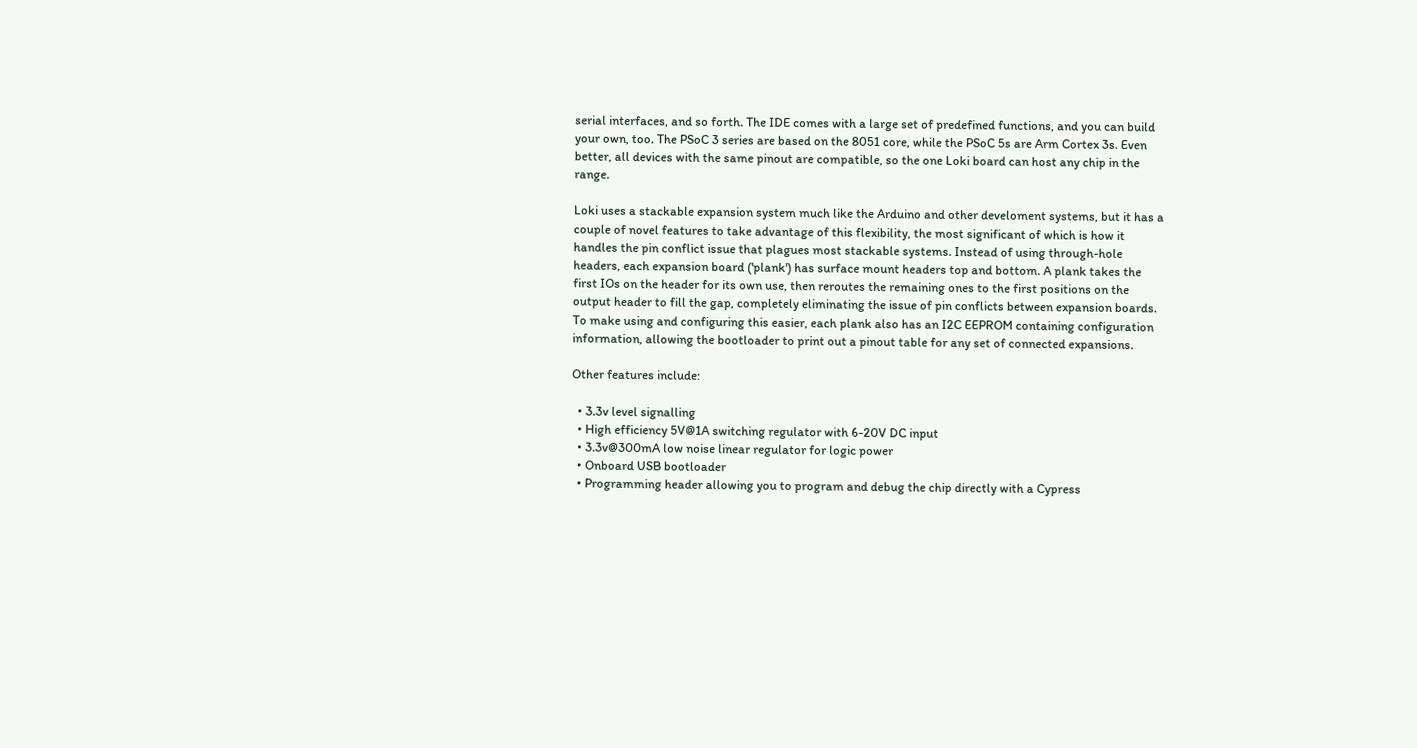serial interfaces, and so forth. The IDE comes with a large set of predefined functions, and you can build your own, too. The PSoC 3 series are based on the 8051 core, while the PSoC 5s are Arm Cortex 3s. Even better, all devices with the same pinout are compatible, so the one Loki board can host any chip in the range.

Loki uses a stackable expansion system much like the Arduino and other develoment systems, but it has a couple of novel features to take advantage of this flexibility, the most significant of which is how it handles the pin conflict issue that plagues most stackable systems. Instead of using through-hole headers, each expansion board ('plank') has surface mount headers top and bottom. A plank takes the first IOs on the header for its own use, then reroutes the remaining ones to the first positions on the output header to fill the gap, completely eliminating the issue of pin conflicts between expansion boards. To make using and configuring this easier, each plank also has an I2C EEPROM containing configuration information, allowing the bootloader to print out a pinout table for any set of connected expansions.

Other features include:

  • 3.3v level signalling
  • High efficiency 5V@1A switching regulator with 6-20V DC input
  • 3.3v@300mA low noise linear regulator for logic power
  • Onboard USB bootloader
  • Programming header allowing you to program and debug the chip directly with a Cypress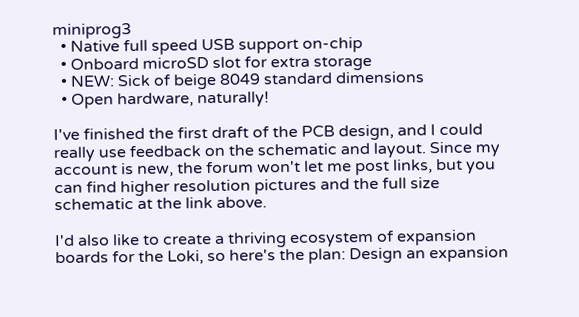miniprog3
  • Native full speed USB support on-chip
  • Onboard microSD slot for extra storage
  • NEW: Sick of beige 8049 standard dimensions
  • Open hardware, naturally!

I've finished the first draft of the PCB design, and I could really use feedback on the schematic and layout. Since my account is new, the forum won't let me post links, but you can find higher resolution pictures and the full size schematic at the link above.

I'd also like to create a thriving ecosystem of expansion boards for the Loki, so here's the plan: Design an expansion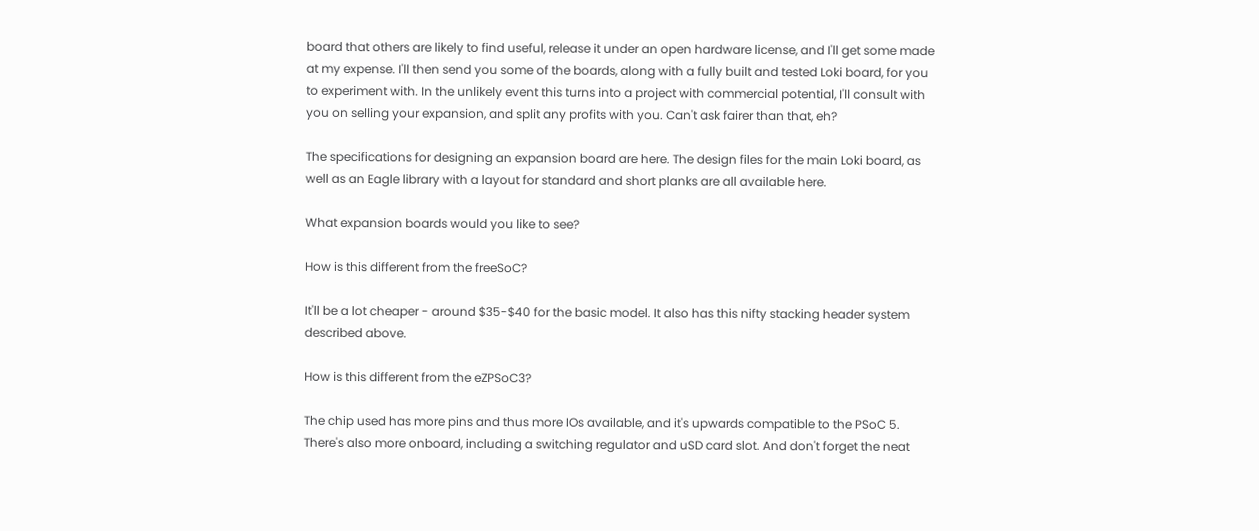board that others are likely to find useful, release it under an open hardware license, and I'll get some made at my expense. I'll then send you some of the boards, along with a fully built and tested Loki board, for you to experiment with. In the unlikely event this turns into a project with commercial potential, I'll consult with you on selling your expansion, and split any profits with you. Can't ask fairer than that, eh?

The specifications for designing an expansion board are here. The design files for the main Loki board, as well as an Eagle library with a layout for standard and short planks are all available here.

What expansion boards would you like to see?

How is this different from the freeSoC?

It'll be a lot cheaper - around $35-$40 for the basic model. It also has this nifty stacking header system described above.

How is this different from the eZPSoC3?

The chip used has more pins and thus more IOs available, and it's upwards compatible to the PSoC 5. There's also more onboard, including a switching regulator and uSD card slot. And don't forget the neat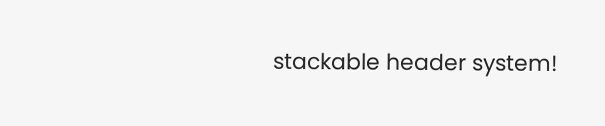stackable header system!